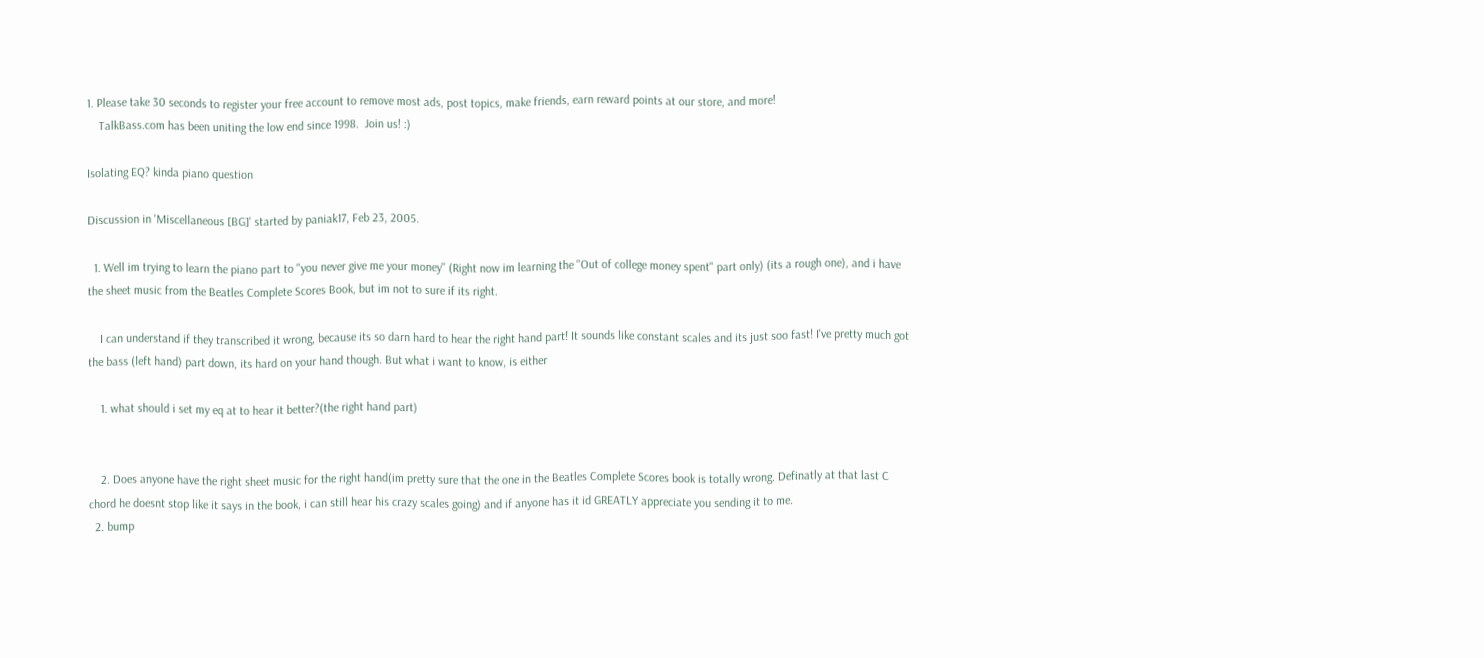1. Please take 30 seconds to register your free account to remove most ads, post topics, make friends, earn reward points at our store, and more!
    TalkBass.com has been uniting the low end since 1998.  Join us! :)

Isolating EQ? kinda piano question

Discussion in 'Miscellaneous [BG]' started by paniak17, Feb 23, 2005.

  1. Well im trying to learn the piano part to "you never give me your money" (Right now im learning the "Out of college money spent" part only) (its a rough one), and i have the sheet music from the Beatles Complete Scores Book, but im not to sure if its right.

    I can understand if they transcribed it wrong, because its so darn hard to hear the right hand part! It sounds like constant scales and its just soo fast! I've pretty much got the bass (left hand) part down, its hard on your hand though. But what i want to know, is either

    1. what should i set my eq at to hear it better?(the right hand part)


    2. Does anyone have the right sheet music for the right hand(im pretty sure that the one in the Beatles Complete Scores book is totally wrong. Definatly at that last C chord he doesnt stop like it says in the book, i can still hear his crazy scales going) and if anyone has it id GREATLY appreciate you sending it to me.
  2. bump